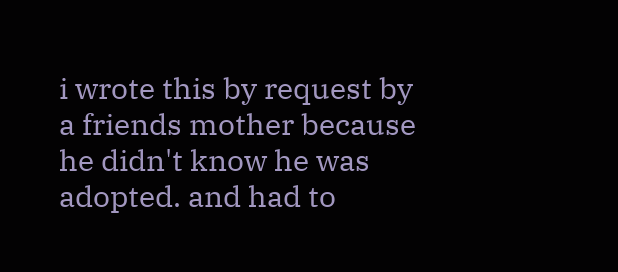i wrote this by request by a friends mother because he didn't know he was adopted. and had to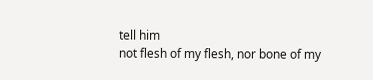tell him
not flesh of my flesh, nor bone of my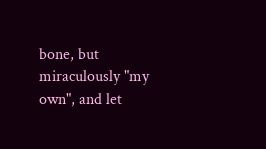bone, but miraculously "my own", and let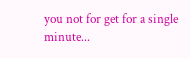you not for get for a single minute...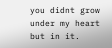you didnt grow under my heart but in it.